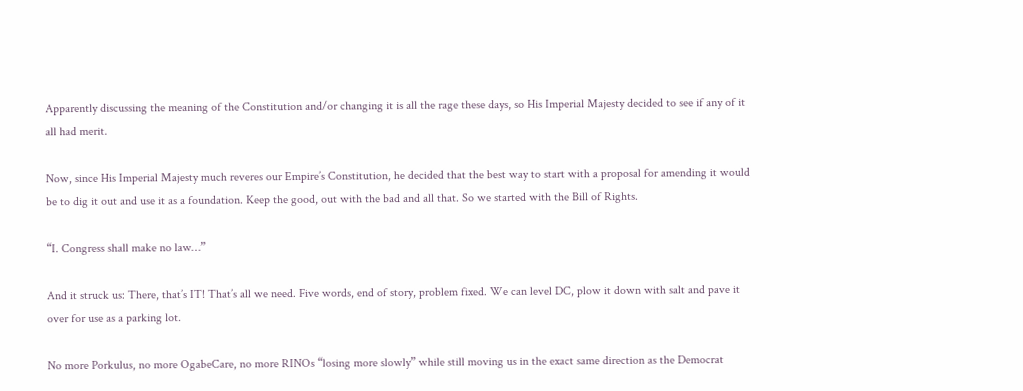Apparently discussing the meaning of the Constitution and/or changing it is all the rage these days, so His Imperial Majesty decided to see if any of it all had merit.

Now, since His Imperial Majesty much reveres our Empire’s Constitution, he decided that the best way to start with a proposal for amending it would be to dig it out and use it as a foundation. Keep the good, out with the bad and all that. So we started with the Bill of Rights.

“I. Congress shall make no law…”

And it struck us: There, that’s IT! That’s all we need. Five words, end of story, problem fixed. We can level DC, plow it down with salt and pave it over for use as a parking lot.

No more Porkulus, no more OgabeCare, no more RINOs “losing more slowly” while still moving us in the exact same direction as the Democrat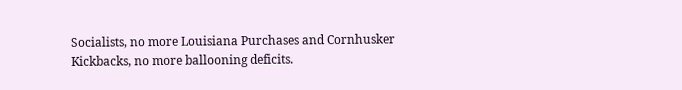Socialists, no more Louisiana Purchases and Cornhusker Kickbacks, no more ballooning deficits.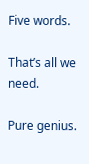Five words.

That’s all we need.

Pure genius.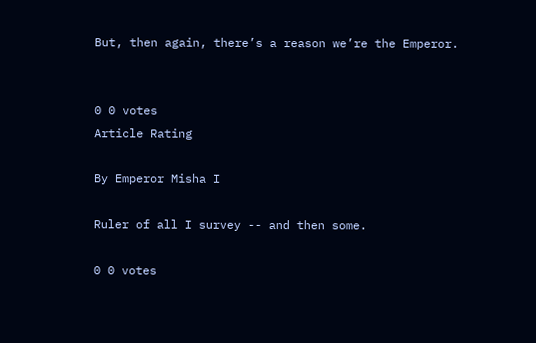But, then again, there’s a reason we’re the Emperor.


0 0 votes
Article Rating

By Emperor Misha I

Ruler of all I survey -- and then some.

0 0 votes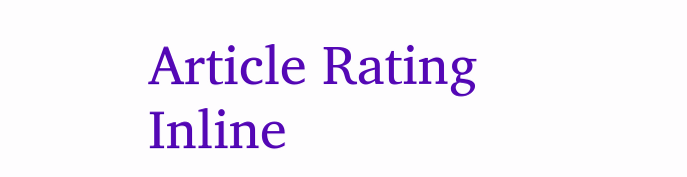Article Rating
Inline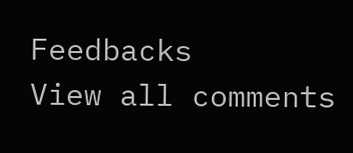Feedbacks
View all comments